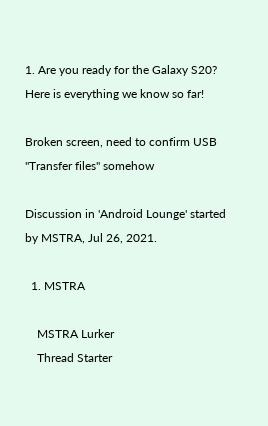1. Are you ready for the Galaxy S20? Here is everything we know so far!

Broken screen, need to confirm USB "Transfer files" somehow

Discussion in 'Android Lounge' started by MSTRA, Jul 26, 2021.

  1. MSTRA

    MSTRA Lurker
    Thread Starter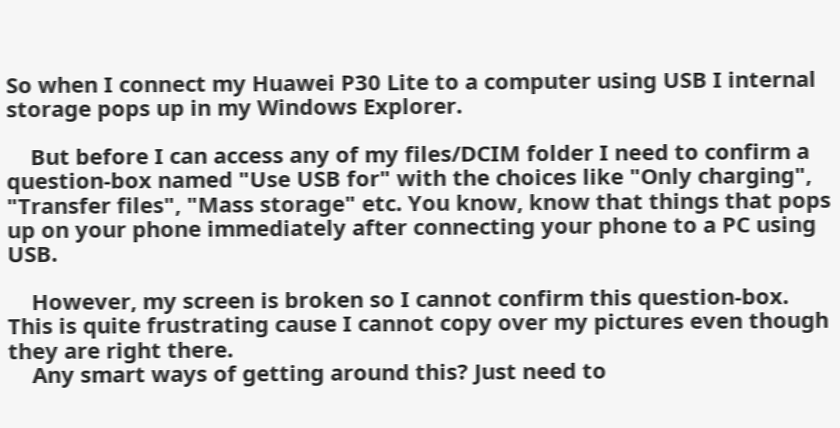So when I connect my Huawei P30 Lite to a computer using USB I internal storage pops up in my Windows Explorer.

    But before I can access any of my files/DCIM folder I need to confirm a question-box named "Use USB for" with the choices like "Only charging", "Transfer files", "Mass storage" etc. You know, know that things that pops up on your phone immediately after connecting your phone to a PC using USB.

    However, my screen is broken so I cannot confirm this question-box. This is quite frustrating cause I cannot copy over my pictures even though they are right there.
    Any smart ways of getting around this? Just need to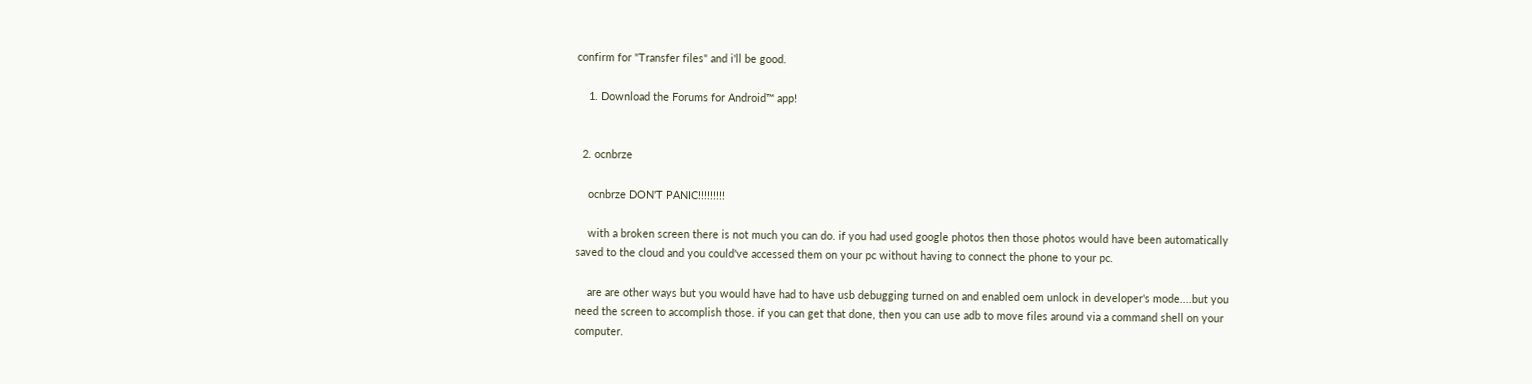confirm for "Transfer files" and i'll be good.

    1. Download the Forums for Android™ app!


  2. ocnbrze

    ocnbrze DON'T PANIC!!!!!!!!!

    with a broken screen there is not much you can do. if you had used google photos then those photos would have been automatically saved to the cloud and you could've accessed them on your pc without having to connect the phone to your pc.

    are are other ways but you would have had to have usb debugging turned on and enabled oem unlock in developer's mode....but you need the screen to accomplish those. if you can get that done, then you can use adb to move files around via a command shell on your computer.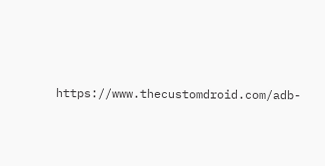https://www.thecustomdroid.com/adb-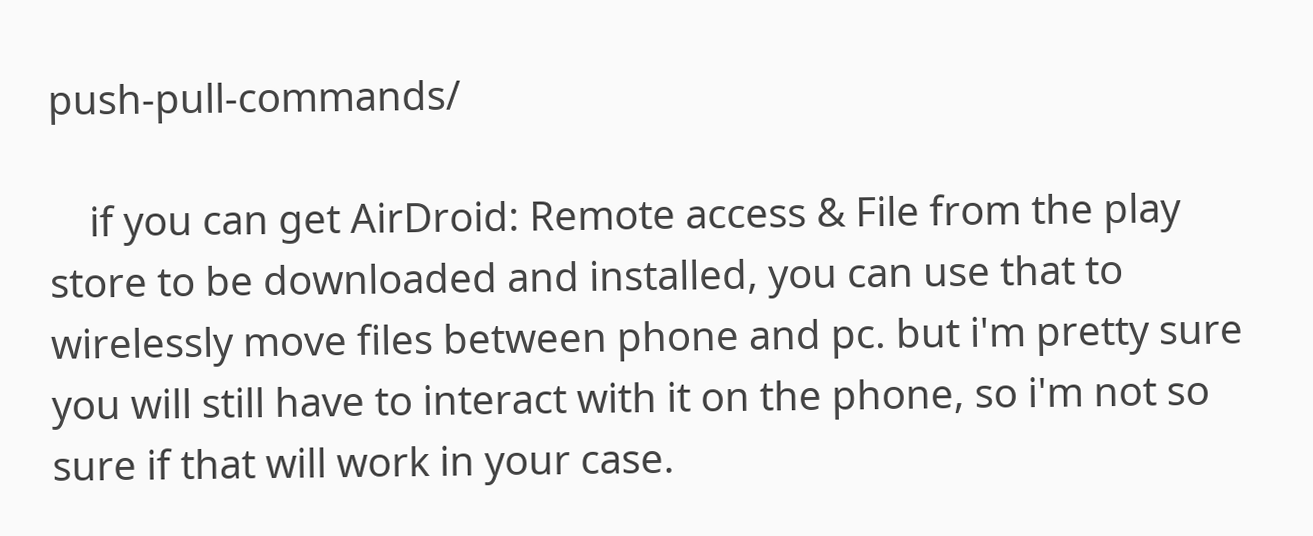push-pull-commands/

    if you can get AirDroid: Remote access & File from the play store to be downloaded and installed, you can use that to wirelessly move files between phone and pc. but i'm pretty sure you will still have to interact with it on the phone, so i'm not so sure if that will work in your case.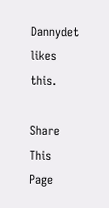Dannydet likes this.

Share This Page